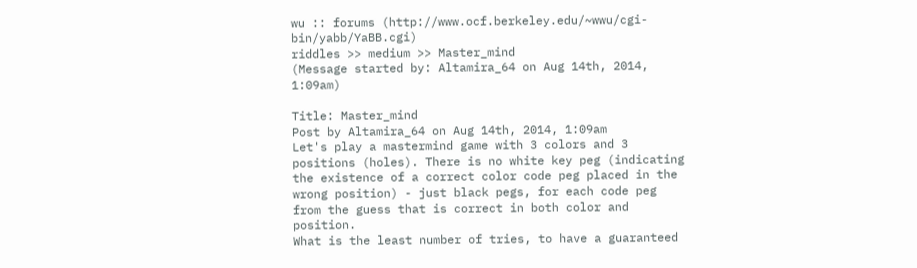wu :: forums (http://www.ocf.berkeley.edu/~wwu/cgi-bin/yabb/YaBB.cgi)
riddles >> medium >> Master_mind
(Message started by: Altamira_64 on Aug 14th, 2014, 1:09am)

Title: Master_mind
Post by Altamira_64 on Aug 14th, 2014, 1:09am
Let's play a mastermind game with 3 colors and 3 positions (holes). There is no white key peg (indicating the existence of a correct color code peg placed in the wrong position) - just black pegs, for each code peg from the guess that is correct in both color and position.
What is the least number of tries, to have a guaranteed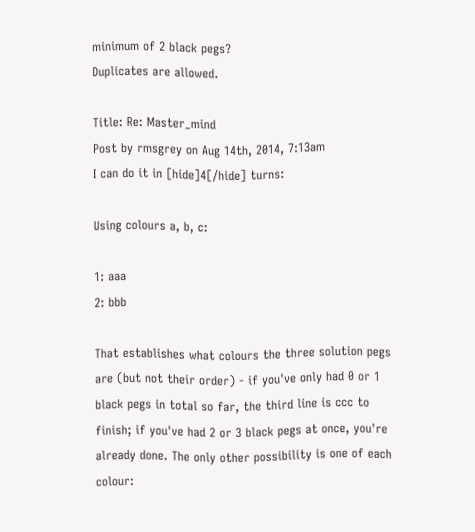minimum of 2 black pegs?
Duplicates are allowed.

Title: Re: Master_mind
Post by rmsgrey on Aug 14th, 2014, 7:13am
I can do it in [hide]4[/hide] turns:

Using colours a, b, c:

1: aaa
2: bbb

That establishes what colours the three solution pegs are (but not their order) - if you've only had 0 or 1 black pegs in total so far, the third line is ccc to finish; if you've had 2 or 3 black pegs at once, you're already done. The only other possibility is one of each colour: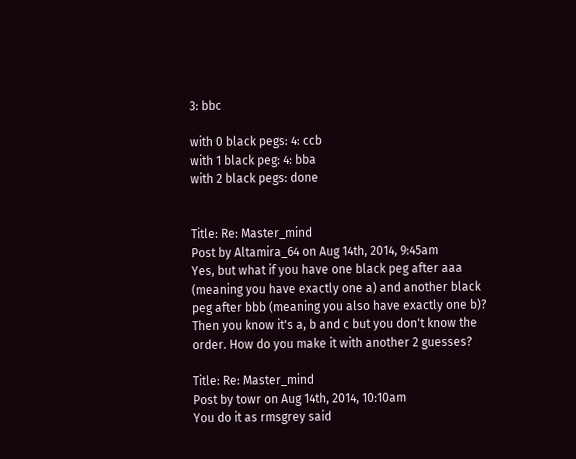3: bbc

with 0 black pegs: 4: ccb
with 1 black peg: 4: bba
with 2 black pegs: done


Title: Re: Master_mind
Post by Altamira_64 on Aug 14th, 2014, 9:45am
Yes, but what if you have one black peg after aaa (meaning you have exactly one a) and another black peg after bbb (meaning you also have exactly one b)?
Then you know it's a, b and c but you don't know the order. How do you make it with another 2 guesses?

Title: Re: Master_mind
Post by towr on Aug 14th, 2014, 10:10am
You do it as rmsgrey said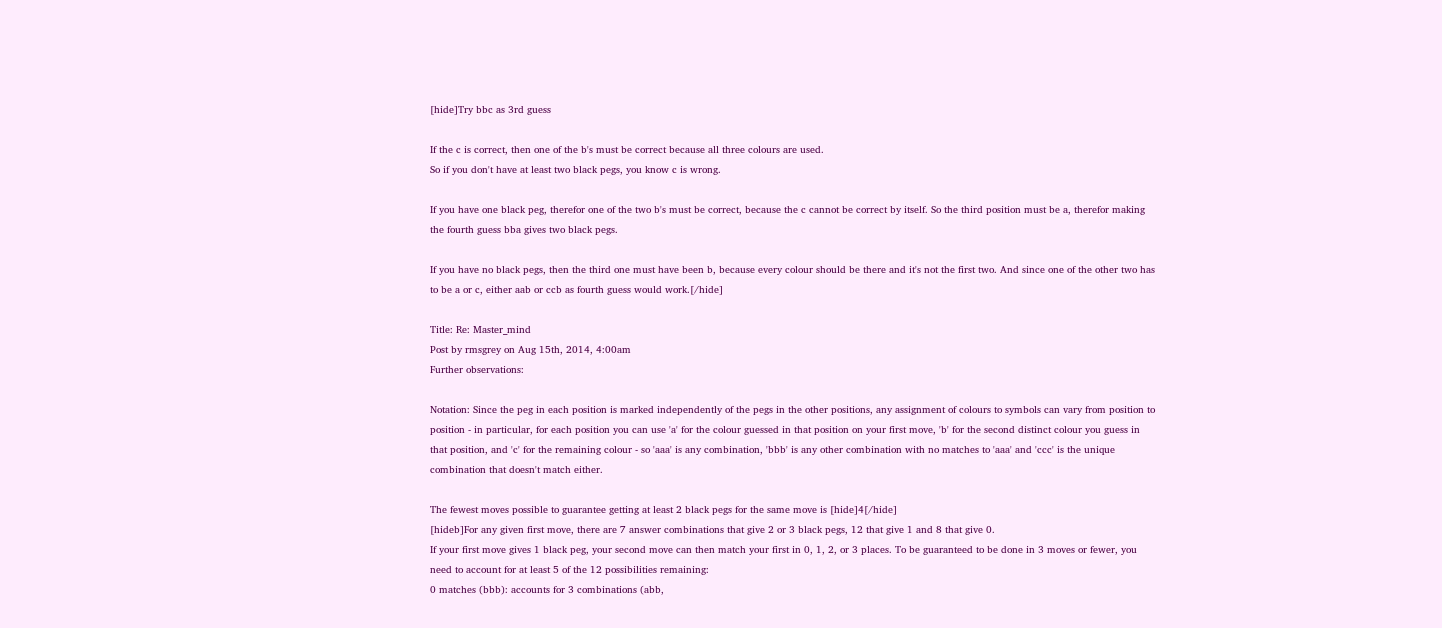[hide]Try bbc as 3rd guess

If the c is correct, then one of the b's must be correct because all three colours are used.
So if you don't have at least two black pegs, you know c is wrong.

If you have one black peg, therefor one of the two b's must be correct, because the c cannot be correct by itself. So the third position must be a, therefor making the fourth guess bba gives two black pegs.

If you have no black pegs, then the third one must have been b, because every colour should be there and it's not the first two. And since one of the other two has to be a or c, either aab or ccb as fourth guess would work.[/hide]

Title: Re: Master_mind
Post by rmsgrey on Aug 15th, 2014, 4:00am
Further observations:

Notation: Since the peg in each position is marked independently of the pegs in the other positions, any assignment of colours to symbols can vary from position to position - in particular, for each position you can use 'a' for the colour guessed in that position on your first move, 'b' for the second distinct colour you guess in that position, and 'c' for the remaining colour - so 'aaa' is any combination, 'bbb' is any other combination with no matches to 'aaa' and 'ccc' is the unique combination that doesn't match either.

The fewest moves possible to guarantee getting at least 2 black pegs for the same move is [hide]4[/hide]
[hideb]For any given first move, there are 7 answer combinations that give 2 or 3 black pegs, 12 that give 1 and 8 that give 0.
If your first move gives 1 black peg, your second move can then match your first in 0, 1, 2, or 3 places. To be guaranteed to be done in 3 moves or fewer, you need to account for at least 5 of the 12 possibilities remaining:
0 matches (bbb): accounts for 3 combinations (abb,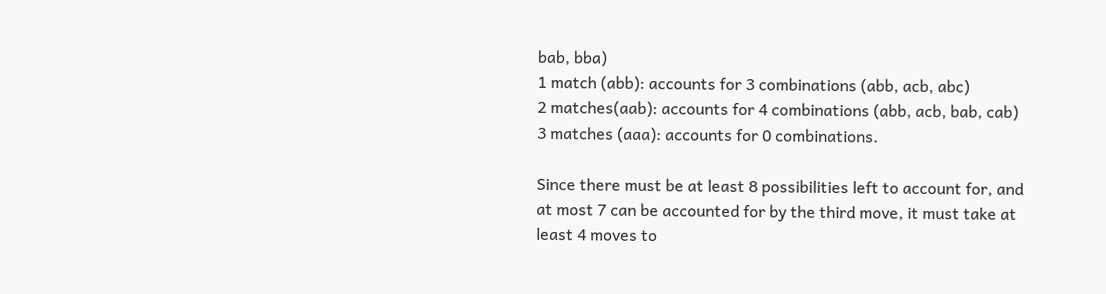bab, bba)
1 match (abb): accounts for 3 combinations (abb, acb, abc)
2 matches(aab): accounts for 4 combinations (abb, acb, bab, cab)
3 matches (aaa): accounts for 0 combinations.

Since there must be at least 8 possibilities left to account for, and at most 7 can be accounted for by the third move, it must take at least 4 moves to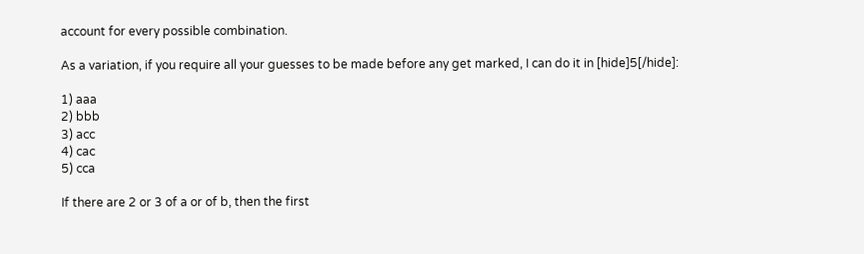account for every possible combination.

As a variation, if you require all your guesses to be made before any get marked, I can do it in [hide]5[/hide]:

1) aaa
2) bbb
3) acc
4) cac
5) cca

If there are 2 or 3 of a or of b, then the first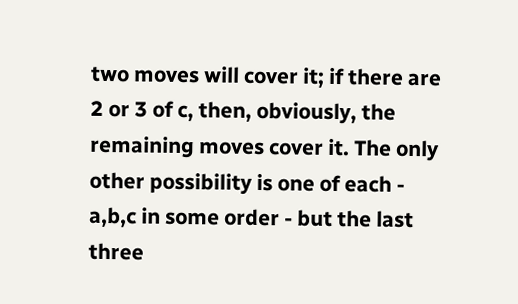two moves will cover it; if there are 2 or 3 of c, then, obviously, the remaining moves cover it. The only other possibility is one of each - a,b,c in some order - but the last three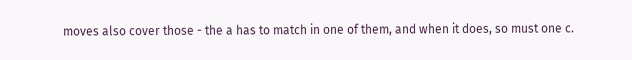moves also cover those - the a has to match in one of them, and when it does, so must one c.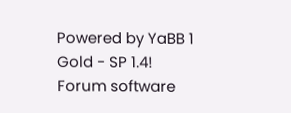Powered by YaBB 1 Gold - SP 1.4!
Forum software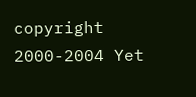copyright 2000-2004 Yet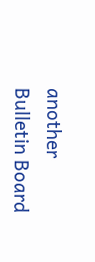another Bulletin Board